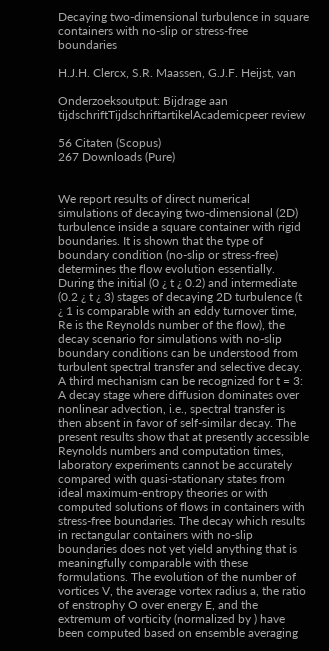Decaying two-dimensional turbulence in square containers with no-slip or stress-free boundaries

H.J.H. Clercx, S.R. Maassen, G.J.F. Heijst, van

Onderzoeksoutput: Bijdrage aan tijdschriftTijdschriftartikelAcademicpeer review

56 Citaten (Scopus)
267 Downloads (Pure)


We report results of direct numerical simulations of decaying two-dimensional (2D) turbulence inside a square container with rigid boundaries. It is shown that the type of boundary condition (no-slip or stress-free) determines the flow evolution essentially. During the initial (0 ¿ t ¿ 0.2) and intermediate (0.2 ¿ t ¿ 3) stages of decaying 2D turbulence (t ¿ 1 is comparable with an eddy turnover time, Re is the Reynolds number of the flow), the decay scenario for simulations with no-slip boundary conditions can be understood from turbulent spectral transfer and selective decay. A third mechanism can be recognized for t = 3: A decay stage where diffusion dominates over nonlinear advection, i.e., spectral transfer is then absent in favor of self-similar decay. The present results show that at presently accessible Reynolds numbers and computation times, laboratory experiments cannot be accurately compared with quasi-stationary states from ideal maximum-entropy theories or with computed solutions of flows in containers with stress-free boundaries. The decay which results in rectangular containers with no-slip boundaries does not yet yield anything that is meaningfully comparable with these formulations. The evolution of the number of vortices V, the average vortex radius a, the ratio of enstrophy O over energy E, and the extremum of vorticity (normalized by ) have been computed based on ensemble averaging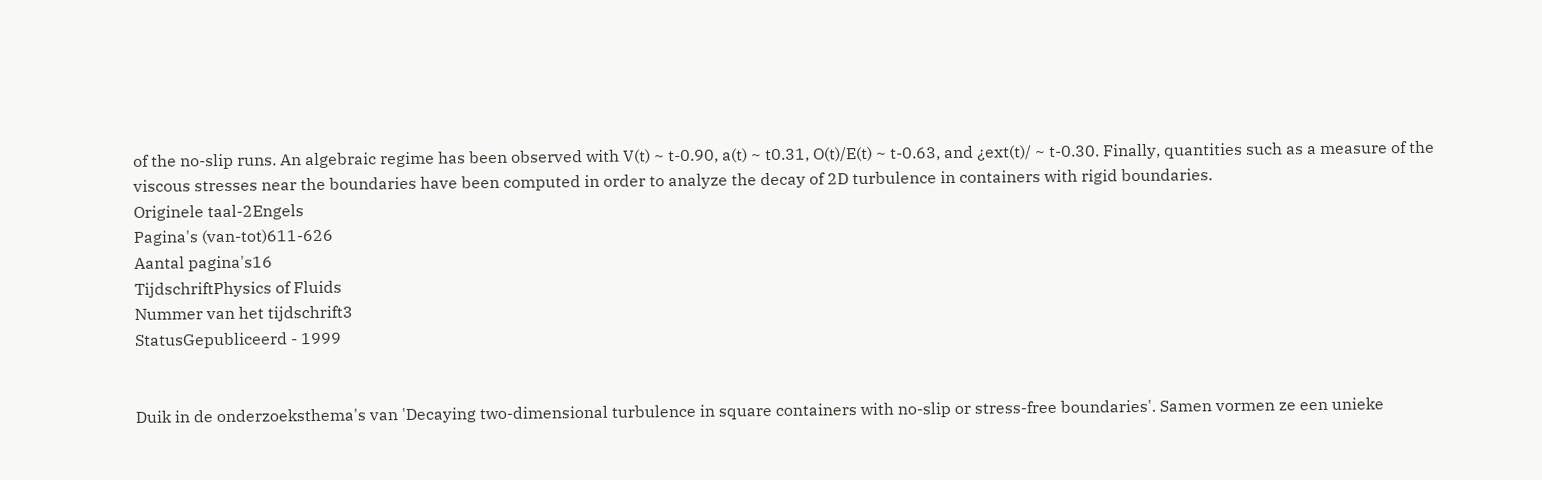of the no-slip runs. An algebraic regime has been observed with V(t) ~ t-0.90, a(t) ~ t0.31, O(t)/E(t) ~ t-0.63, and ¿ext(t)/ ~ t-0.30. Finally, quantities such as a measure of the viscous stresses near the boundaries have been computed in order to analyze the decay of 2D turbulence in containers with rigid boundaries.
Originele taal-2Engels
Pagina's (van-tot)611-626
Aantal pagina's16
TijdschriftPhysics of Fluids
Nummer van het tijdschrift3
StatusGepubliceerd - 1999


Duik in de onderzoeksthema's van 'Decaying two-dimensional turbulence in square containers with no-slip or stress-free boundaries'. Samen vormen ze een unieke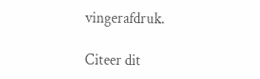vingerafdruk.

Citeer dit